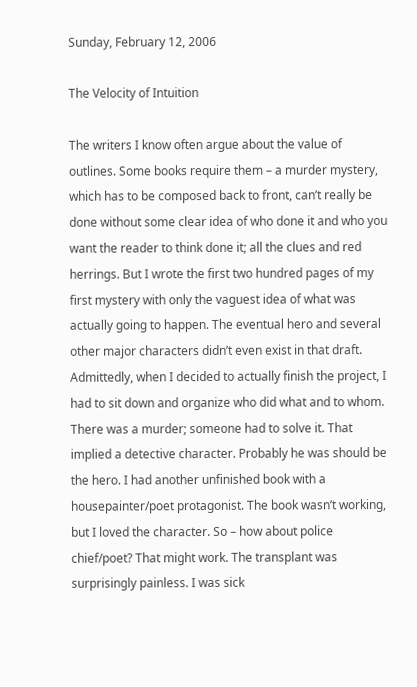Sunday, February 12, 2006

The Velocity of Intuition

The writers I know often argue about the value of outlines. Some books require them – a murder mystery, which has to be composed back to front, can’t really be done without some clear idea of who done it and who you want the reader to think done it; all the clues and red herrings. But I wrote the first two hundred pages of my first mystery with only the vaguest idea of what was actually going to happen. The eventual hero and several other major characters didn’t even exist in that draft. Admittedly, when I decided to actually finish the project, I had to sit down and organize who did what and to whom. There was a murder; someone had to solve it. That implied a detective character. Probably he was should be the hero. I had another unfinished book with a housepainter/poet protagonist. The book wasn’t working, but I loved the character. So – how about police chief/poet? That might work. The transplant was surprisingly painless. I was sick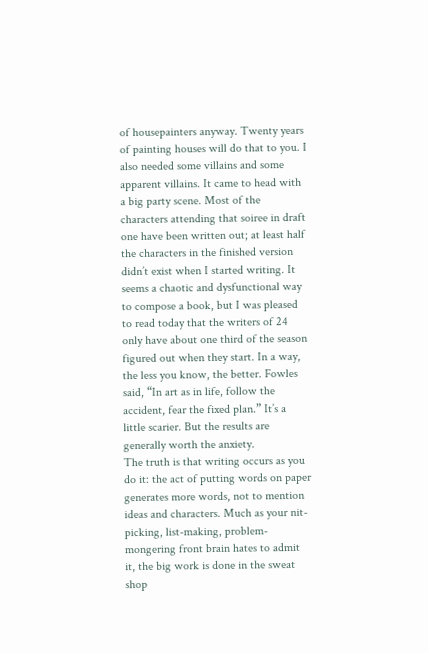of housepainters anyway. Twenty years of painting houses will do that to you. I also needed some villains and some apparent villains. It came to head with a big party scene. Most of the characters attending that soiree in draft one have been written out; at least half the characters in the finished version didn’t exist when I started writing. It seems a chaotic and dysfunctional way to compose a book, but I was pleased to read today that the writers of 24 only have about one third of the season figured out when they start. In a way, the less you know, the better. Fowles said, “In art as in life, follow the accident, fear the fixed plan.” It’s a little scarier. But the results are generally worth the anxiety.
The truth is that writing occurs as you do it: the act of putting words on paper generates more words, not to mention ideas and characters. Much as your nit-picking, list-making, problem-mongering front brain hates to admit it, the big work is done in the sweat shop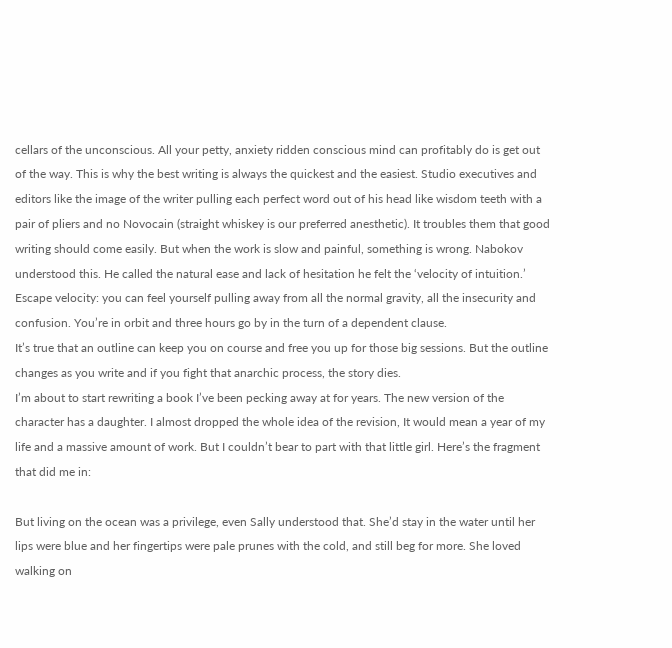cellars of the unconscious. All your petty, anxiety ridden conscious mind can profitably do is get out of the way. This is why the best writing is always the quickest and the easiest. Studio executives and editors like the image of the writer pulling each perfect word out of his head like wisdom teeth with a pair of pliers and no Novocain (straight whiskey is our preferred anesthetic). It troubles them that good writing should come easily. But when the work is slow and painful, something is wrong. Nabokov understood this. He called the natural ease and lack of hesitation he felt the ‘velocity of intuition.’ Escape velocity: you can feel yourself pulling away from all the normal gravity, all the insecurity and confusion. You’re in orbit and three hours go by in the turn of a dependent clause.
It’s true that an outline can keep you on course and free you up for those big sessions. But the outline changes as you write and if you fight that anarchic process, the story dies.
I’m about to start rewriting a book I’ve been pecking away at for years. The new version of the character has a daughter. I almost dropped the whole idea of the revision, It would mean a year of my life and a massive amount of work. But I couldn’t bear to part with that little girl. Here’s the fragment that did me in:

But living on the ocean was a privilege, even Sally understood that. She’d stay in the water until her lips were blue and her fingertips were pale prunes with the cold, and still beg for more. She loved walking on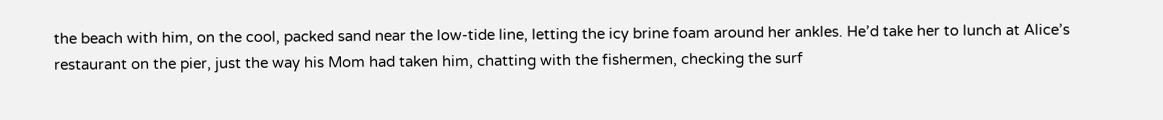the beach with him, on the cool, packed sand near the low-tide line, letting the icy brine foam around her ankles. He’d take her to lunch at Alice’s restaurant on the pier, just the way his Mom had taken him, chatting with the fishermen, checking the surf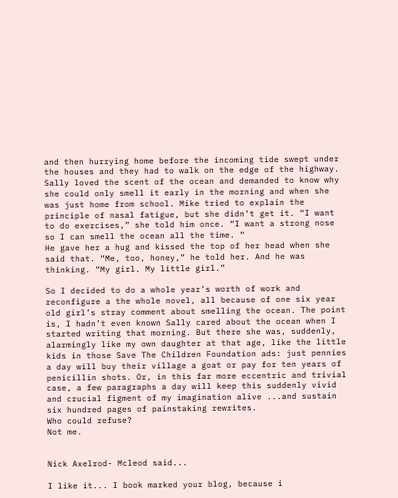and then hurrying home before the incoming tide swept under the houses and they had to walk on the edge of the highway.
Sally loved the scent of the ocean and demanded to know why she could only smell it early in the morning and when she was just home from school. Mike tried to explain the principle of nasal fatigue, but she didn’t get it. “I want to do exercises,” she told him once. “I want a strong nose so I can smell the ocean all the time. “
He gave her a hug and kissed the top of her head when she said that. “Me, too, honey,” he told her. And he was thinking. “My girl. My little girl.”

So I decided to do a whole year’s worth of work and reconfigure a the whole novel, all because of one six year old girl’s stray comment about smelling the ocean. The point is, I hadn’t even known Sally cared about the ocean when I started writing that morning. But there she was, suddenly, alarmingly like my own daughter at that age, like the little kids in those Save The Children Foundation ads: just pennies a day will buy their village a goat or pay for ten years of penicillin shots. Or, in this far more eccentric and trivial case, a few paragraphs a day will keep this suddenly vivid and crucial figment of my imagination alive ...and sustain six hundred pages of painstaking rewrites.
Who could refuse?
Not me.


Nick Axelrod- Mcleod said...

I like it... I book marked your blog, because i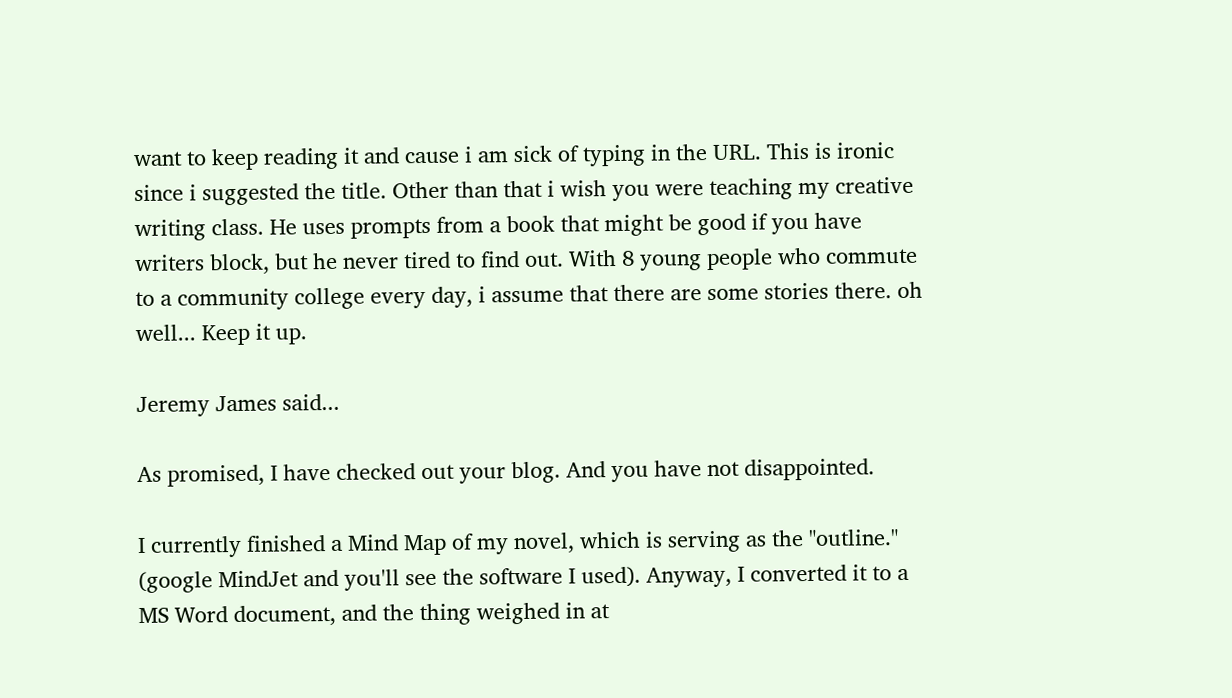want to keep reading it and cause i am sick of typing in the URL. This is ironic since i suggested the title. Other than that i wish you were teaching my creative writing class. He uses prompts from a book that might be good if you have writers block, but he never tired to find out. With 8 young people who commute to a community college every day, i assume that there are some stories there. oh well... Keep it up.

Jeremy James said...

As promised, I have checked out your blog. And you have not disappointed.

I currently finished a Mind Map of my novel, which is serving as the "outline." (google MindJet and you'll see the software I used). Anyway, I converted it to a MS Word document, and the thing weighed in at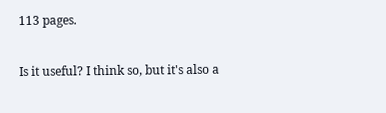113 pages.

Is it useful? I think so, but it's also a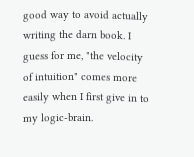good way to avoid actually writing the darn book. I guess for me, "the velocity of intuition" comes more easily when I first give in to my logic-brain.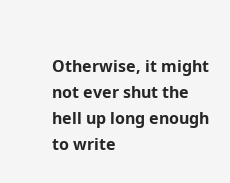Otherwise, it might not ever shut the hell up long enough to write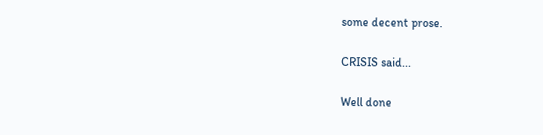some decent prose.

CRISIS said...

Well done